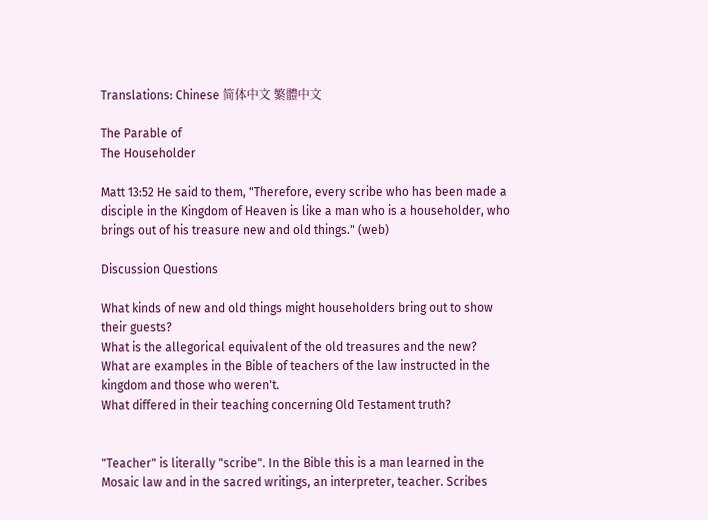Translations: Chinese 简体中文 繁體中文

The Parable of
The Householder

Matt 13:52 He said to them, "Therefore, every scribe who has been made a disciple in the Kingdom of Heaven is like a man who is a householder, who brings out of his treasure new and old things." (web)

Discussion Questions

What kinds of new and old things might householders bring out to show their guests?
What is the allegorical equivalent of the old treasures and the new?
What are examples in the Bible of teachers of the law instructed in the kingdom and those who weren't.
What differed in their teaching concerning Old Testament truth?


"Teacher" is literally "scribe". In the Bible this is a man learned in the Mosaic law and in the sacred writings, an interpreter, teacher. Scribes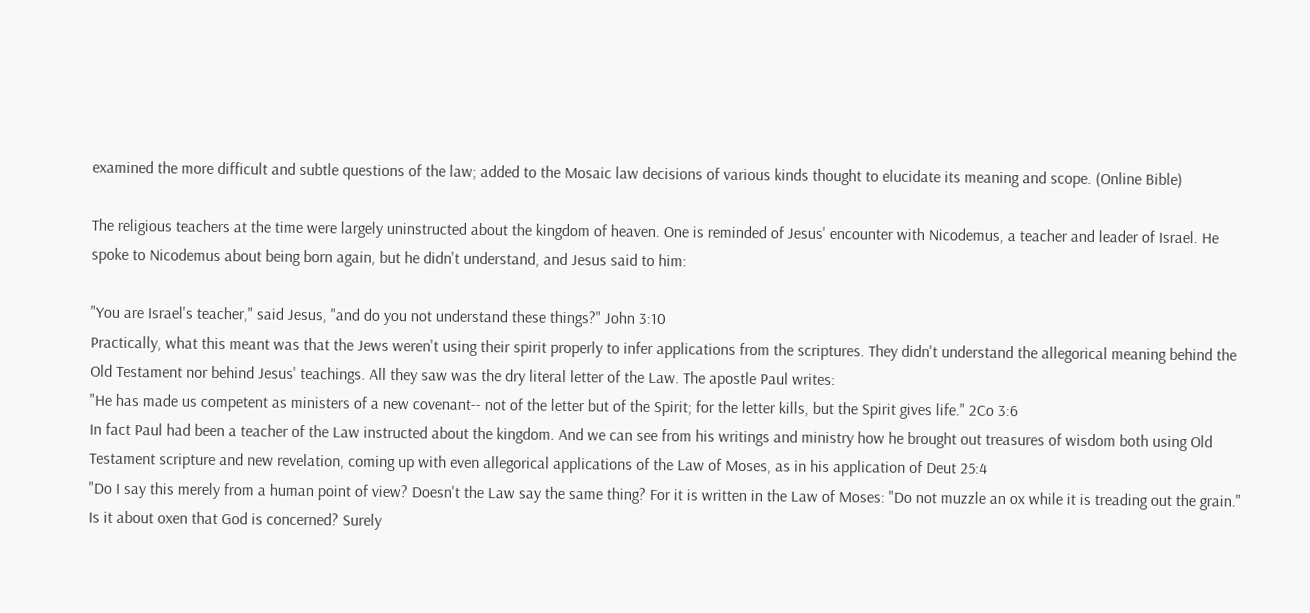examined the more difficult and subtle questions of the law; added to the Mosaic law decisions of various kinds thought to elucidate its meaning and scope. (Online Bible)

The religious teachers at the time were largely uninstructed about the kingdom of heaven. One is reminded of Jesus' encounter with Nicodemus, a teacher and leader of Israel. He spoke to Nicodemus about being born again, but he didn't understand, and Jesus said to him:

"You are Israel's teacher," said Jesus, "and do you not understand these things?" John 3:10
Practically, what this meant was that the Jews weren't using their spirit properly to infer applications from the scriptures. They didn't understand the allegorical meaning behind the Old Testament nor behind Jesus' teachings. All they saw was the dry literal letter of the Law. The apostle Paul writes:
"He has made us competent as ministers of a new covenant-- not of the letter but of the Spirit; for the letter kills, but the Spirit gives life." 2Co 3:6
In fact Paul had been a teacher of the Law instructed about the kingdom. And we can see from his writings and ministry how he brought out treasures of wisdom both using Old Testament scripture and new revelation, coming up with even allegorical applications of the Law of Moses, as in his application of Deut 25:4
"Do I say this merely from a human point of view? Doesn't the Law say the same thing? For it is written in the Law of Moses: "Do not muzzle an ox while it is treading out the grain." Is it about oxen that God is concerned? Surely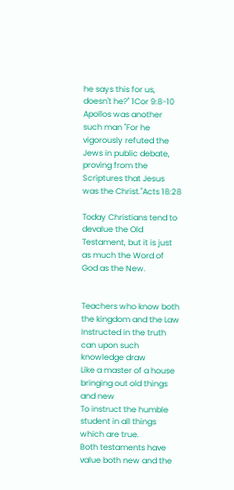he says this for us, doesn't he?" 1Cor 9:8-10
Apollos was another such man "For he vigorously refuted the Jews in public debate, proving from the Scriptures that Jesus was the Christ."Acts 18:28

Today Christians tend to devalue the Old Testament, but it is just as much the Word of God as the New.


Teachers who know both the kingdom and the Law
Instructed in the truth can upon such knowledge draw
Like a master of a house bringing out old things and new
To instruct the humble student in all things which are true.
Both testaments have value both new and the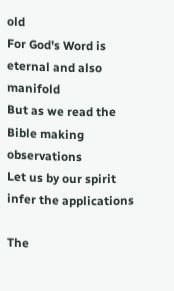old
For God's Word is eternal and also manifold
But as we read the Bible making observations
Let us by our spirit infer the applications

The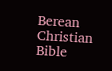Berean Christian Bible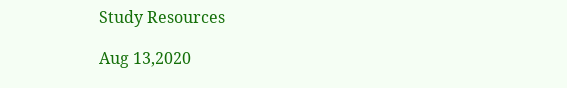Study Resources

Aug 13,2020